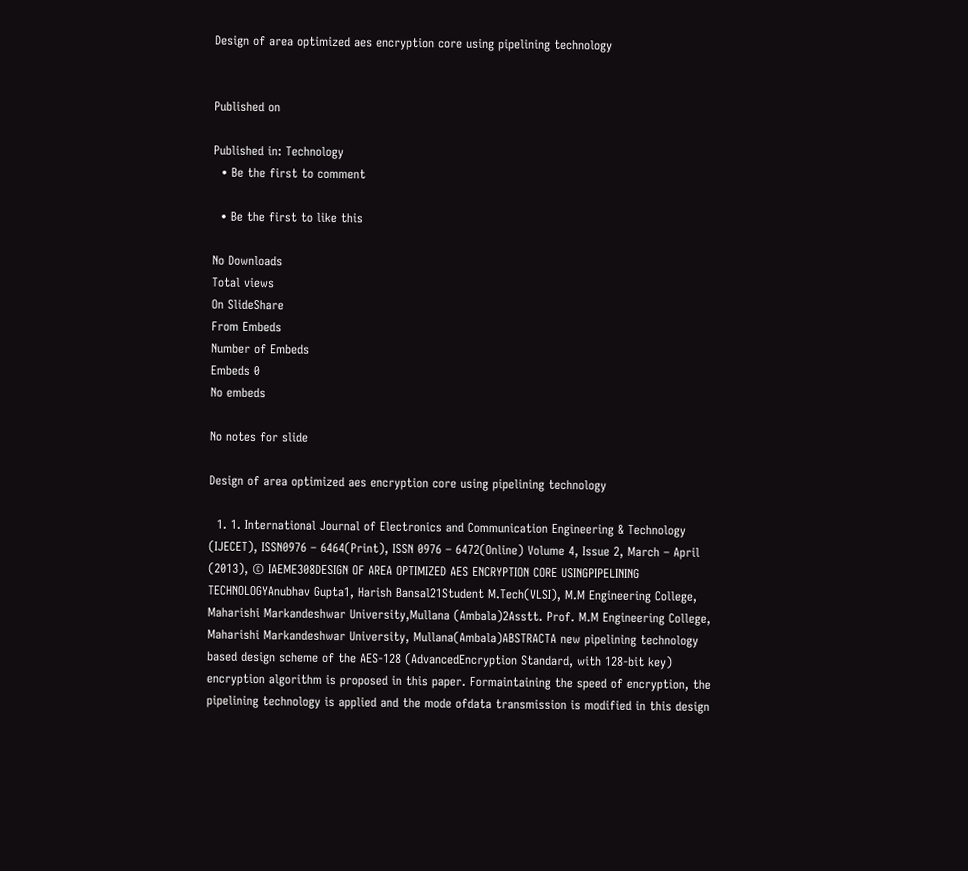Design of area optimized aes encryption core using pipelining technology


Published on

Published in: Technology
  • Be the first to comment

  • Be the first to like this

No Downloads
Total views
On SlideShare
From Embeds
Number of Embeds
Embeds 0
No embeds

No notes for slide

Design of area optimized aes encryption core using pipelining technology

  1. 1. International Journal of Electronics and Communication Engineering & Technology (IJECET), ISSN0976 – 6464(Print), ISSN 0976 – 6472(Online) Volume 4, Issue 2, March – April (2013), © IAEME308DESIGN OF AREA OPTIMIZED AES ENCRYPTION CORE USINGPIPELINING TECHNOLOGYAnubhav Gupta1, Harish Bansal21Student M.Tech(VLSI), M.M Engineering College, Maharishi Markandeshwar University,Mullana (Ambala)2Asstt. Prof. M.M Engineering College, Maharishi Markandeshwar University, Mullana(Ambala)ABSTRACTA new pipelining technology based design scheme of the AES-128 (AdvancedEncryption Standard, with 128-bit key) encryption algorithm is proposed in this paper. Formaintaining the speed of encryption, the pipelining technology is applied and the mode ofdata transmission is modified in this design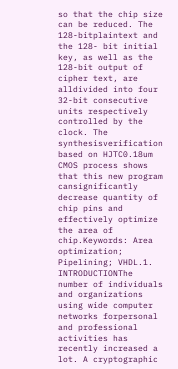so that the chip size can be reduced. The 128-bitplaintext and the 128- bit initial key, as well as the 128-bit output of cipher text, are alldivided into four 32-bit consecutive units respectively controlled by the clock. The synthesisverification based on HJTC0.18um CMOS process shows that this new program cansignificantly decrease quantity of chip pins and effectively optimize the area of chip.Keywords: Area optimization; Pipelining; VHDL.1. INTRODUCTIONThe number of individuals and organizations using wide computer networks forpersonal and professional activities has recently increased a lot. A cryptographic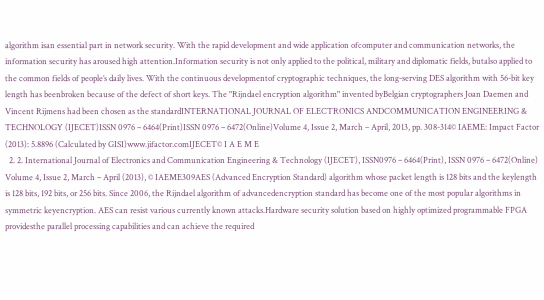algorithm isan essential part in network security. With the rapid development and wide application ofcomputer and communication networks, the information security has aroused high attention.Information security is not only applied to the political, military and diplomatic fields, butalso applied to the common fields of people’s daily lives. With the continuous developmentof cryptographic techniques, the long-serving DES algorithm with 56-bit key length has beenbroken because of the defect of short keys. The "Rijndael encryption algorithm" invented byBelgian cryptographers Joan Daemen and Vincent Rijmens had been chosen as the standardINTERNATIONAL JOURNAL OF ELECTRONICS ANDCOMMUNICATION ENGINEERING & TECHNOLOGY (IJECET)ISSN 0976 – 6464(Print)ISSN 0976 – 6472(Online)Volume 4, Issue 2, March – April, 2013, pp. 308-314© IAEME: Impact Factor (2013): 5.8896 (Calculated by GISI)www.jifactor.comIJECET© I A E M E
  2. 2. International Journal of Electronics and Communication Engineering & Technology (IJECET), ISSN0976 – 6464(Print), ISSN 0976 – 6472(Online) Volume 4, Issue 2, March – April (2013), © IAEME309AES (Advanced Encryption Standard) algorithm whose packet length is 128 bits and the keylength is 128 bits, 192 bits, or 256 bits. Since 2006, the Rijndael algorithm of advancedencryption standard has become one of the most popular algorithms in symmetric keyencryption. AES can resist various currently known attacks.Hardware security solution based on highly optimized programmable FPGA providesthe parallel processing capabilities and can achieve the required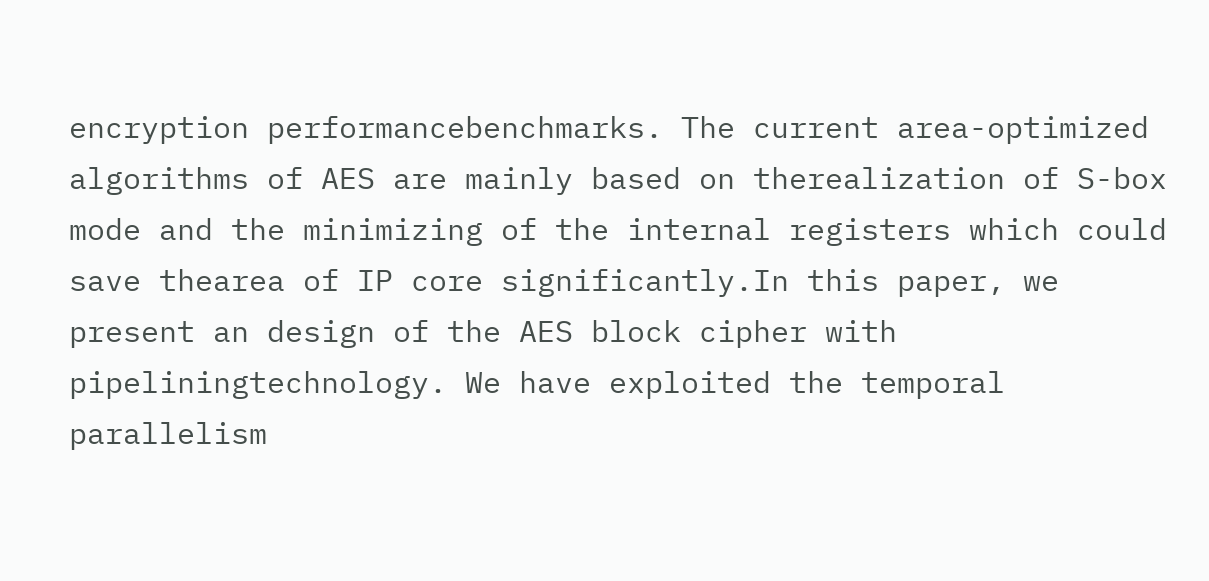encryption performancebenchmarks. The current area-optimized algorithms of AES are mainly based on therealization of S-box mode and the minimizing of the internal registers which could save thearea of IP core significantly.In this paper, we present an design of the AES block cipher with pipeliningtechnology. We have exploited the temporal parallelism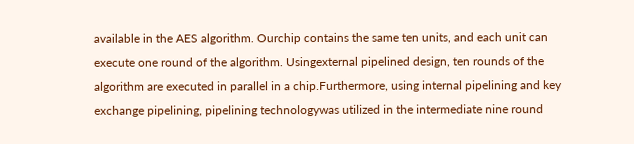available in the AES algorithm. Ourchip contains the same ten units, and each unit can execute one round of the algorithm. Usingexternal pipelined design, ten rounds of the algorithm are executed in parallel in a chip.Furthermore, using internal pipelining and key exchange pipelining, pipelining technologywas utilized in the intermediate nine round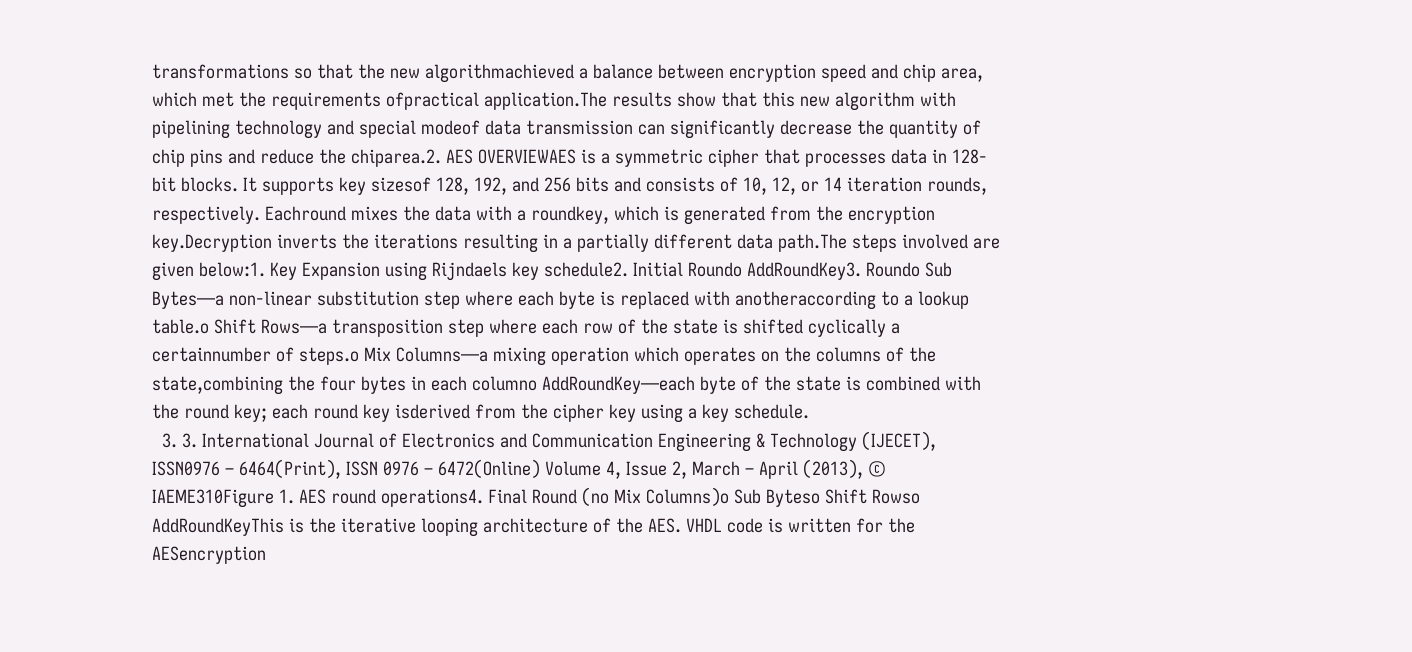transformations so that the new algorithmachieved a balance between encryption speed and chip area, which met the requirements ofpractical application.The results show that this new algorithm with pipelining technology and special modeof data transmission can significantly decrease the quantity of chip pins and reduce the chiparea.2. AES OVERVIEWAES is a symmetric cipher that processes data in 128-bit blocks. It supports key sizesof 128, 192, and 256 bits and consists of 10, 12, or 14 iteration rounds, respectively. Eachround mixes the data with a roundkey, which is generated from the encryption key.Decryption inverts the iterations resulting in a partially different data path.The steps involved are given below:1. Key Expansion using Rijndaels key schedule2. Initial Roundo AddRoundKey3. Roundo Sub Bytes—a non-linear substitution step where each byte is replaced with anotheraccording to a lookup table.o Shift Rows—a transposition step where each row of the state is shifted cyclically a certainnumber of steps.o Mix Columns—a mixing operation which operates on the columns of the state,combining the four bytes in each columno AddRoundKey—each byte of the state is combined with the round key; each round key isderived from the cipher key using a key schedule.
  3. 3. International Journal of Electronics and Communication Engineering & Technology (IJECET), ISSN0976 – 6464(Print), ISSN 0976 – 6472(Online) Volume 4, Issue 2, March – April (2013), © IAEME310Figure 1. AES round operations4. Final Round (no Mix Columns)o Sub Byteso Shift Rowso AddRoundKeyThis is the iterative looping architecture of the AES. VHDL code is written for the AESencryption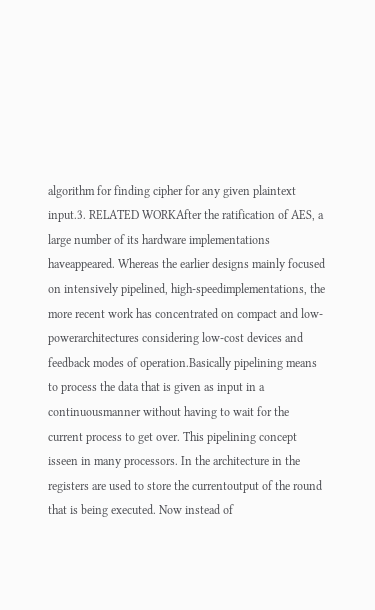algorithm for finding cipher for any given plaintext input.3. RELATED WORKAfter the ratification of AES, a large number of its hardware implementations haveappeared. Whereas the earlier designs mainly focused on intensively pipelined, high-speedimplementations, the more recent work has concentrated on compact and low-powerarchitectures considering low-cost devices and feedback modes of operation.Basically pipelining means to process the data that is given as input in a continuousmanner without having to wait for the current process to get over. This pipelining concept isseen in many processors. In the architecture in the registers are used to store the currentoutput of the round that is being executed. Now instead of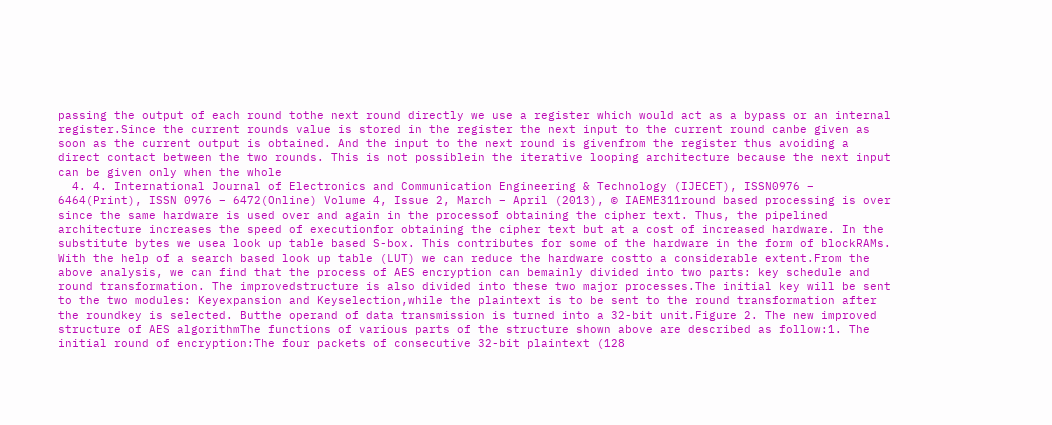passing the output of each round tothe next round directly we use a register which would act as a bypass or an internal register.Since the current rounds value is stored in the register the next input to the current round canbe given as soon as the current output is obtained. And the input to the next round is givenfrom the register thus avoiding a direct contact between the two rounds. This is not possiblein the iterative looping architecture because the next input can be given only when the whole
  4. 4. International Journal of Electronics and Communication Engineering & Technology (IJECET), ISSN0976 – 6464(Print), ISSN 0976 – 6472(Online) Volume 4, Issue 2, March – April (2013), © IAEME311round based processing is over since the same hardware is used over and again in the processof obtaining the cipher text. Thus, the pipelined architecture increases the speed of executionfor obtaining the cipher text but at a cost of increased hardware. In the substitute bytes we usea look up table based S-box. This contributes for some of the hardware in the form of blockRAMs. With the help of a search based look up table (LUT) we can reduce the hardware costto a considerable extent.From the above analysis, we can find that the process of AES encryption can bemainly divided into two parts: key schedule and round transformation. The improvedstructure is also divided into these two major processes.The initial key will be sent to the two modules: Keyexpansion and Keyselection,while the plaintext is to be sent to the round transformation after the roundkey is selected. Butthe operand of data transmission is turned into a 32-bit unit.Figure 2. The new improved structure of AES algorithmThe functions of various parts of the structure shown above are described as follow:1. The initial round of encryption:The four packets of consecutive 32-bit plaintext (128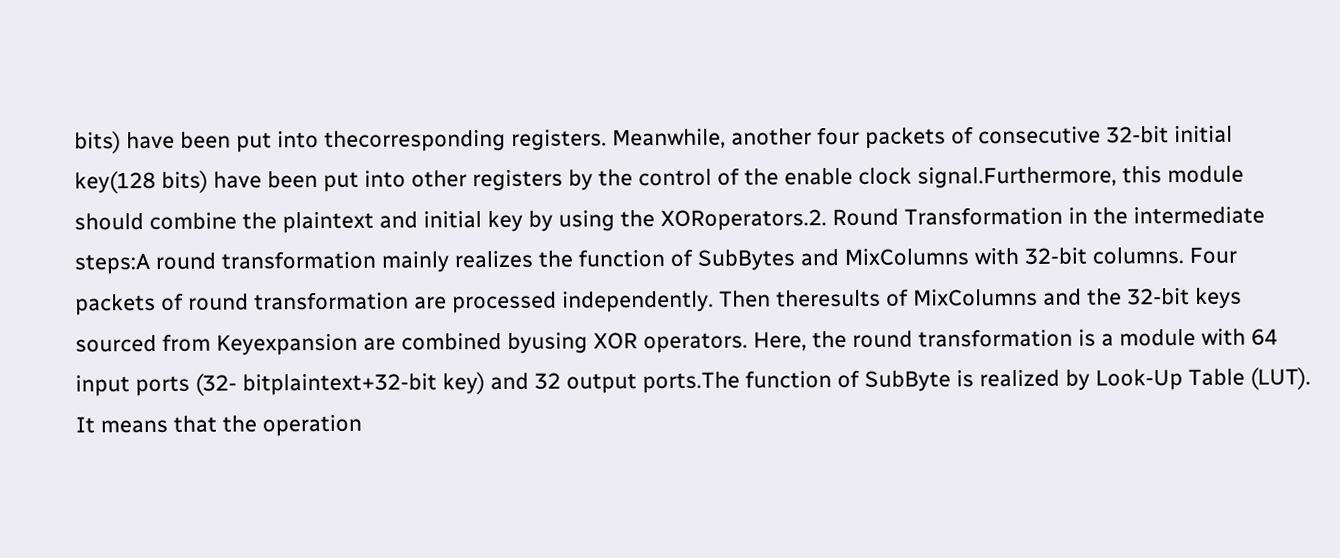bits) have been put into thecorresponding registers. Meanwhile, another four packets of consecutive 32-bit initial key(128 bits) have been put into other registers by the control of the enable clock signal.Furthermore, this module should combine the plaintext and initial key by using the XORoperators.2. Round Transformation in the intermediate steps:A round transformation mainly realizes the function of SubBytes and MixColumns with 32-bit columns. Four packets of round transformation are processed independently. Then theresults of MixColumns and the 32-bit keys sourced from Keyexpansion are combined byusing XOR operators. Here, the round transformation is a module with 64 input ports (32- bitplaintext+32-bit key) and 32 output ports.The function of SubByte is realized by Look-Up Table (LUT). It means that the operation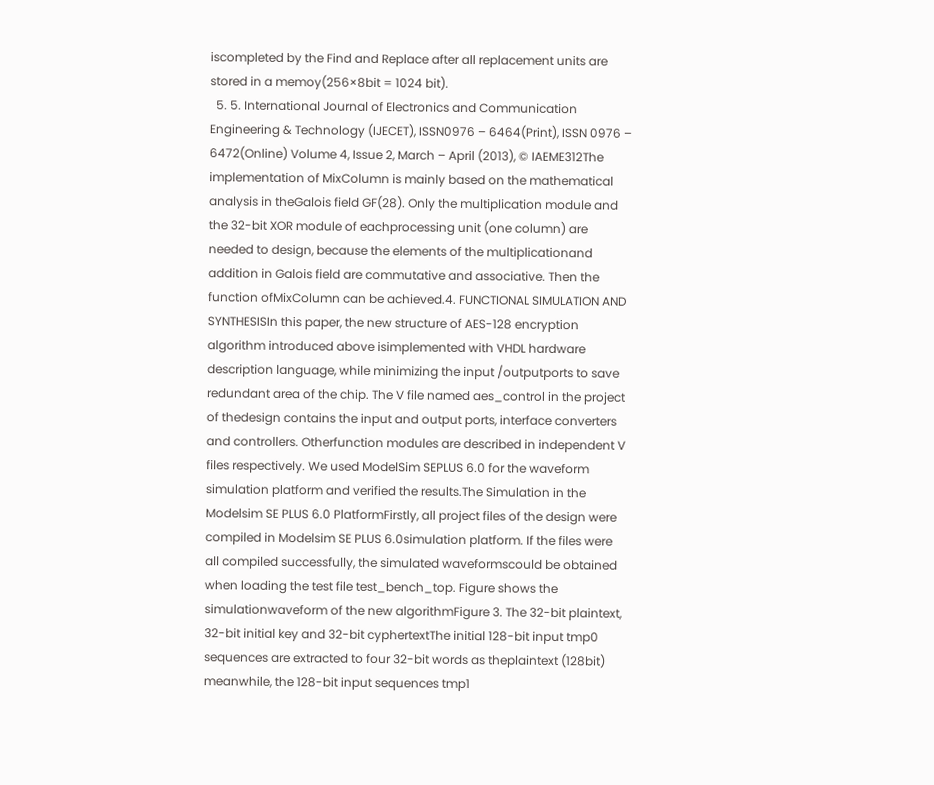iscompleted by the Find and Replace after all replacement units are stored in a memoy(256×8bit = 1024 bit).
  5. 5. International Journal of Electronics and Communication Engineering & Technology (IJECET), ISSN0976 – 6464(Print), ISSN 0976 – 6472(Online) Volume 4, Issue 2, March – April (2013), © IAEME312The implementation of MixColumn is mainly based on the mathematical analysis in theGalois field GF(28). Only the multiplication module and the 32-bit XOR module of eachprocessing unit (one column) are needed to design, because the elements of the multiplicationand addition in Galois field are commutative and associative. Then the function ofMixColumn can be achieved.4. FUNCTIONAL SIMULATION AND SYNTHESISIn this paper, the new structure of AES-128 encryption algorithm introduced above isimplemented with VHDL hardware description language, while minimizing the input /outputports to save redundant area of the chip. The V file named aes_control in the project of thedesign contains the input and output ports, interface converters and controllers. Otherfunction modules are described in independent V files respectively. We used ModelSim SEPLUS 6.0 for the waveform simulation platform and verified the results.The Simulation in the Modelsim SE PLUS 6.0 PlatformFirstly, all project files of the design were compiled in Modelsim SE PLUS 6.0simulation platform. If the files were all compiled successfully, the simulated waveformscould be obtained when loading the test file test_bench_top. Figure shows the simulationwaveform of the new algorithmFigure 3. The 32-bit plaintext, 32-bit initial key and 32-bit cyphertextThe initial 128-bit input tmp0 sequences are extracted to four 32-bit words as theplaintext (128bit) meanwhile, the 128-bit input sequences tmp1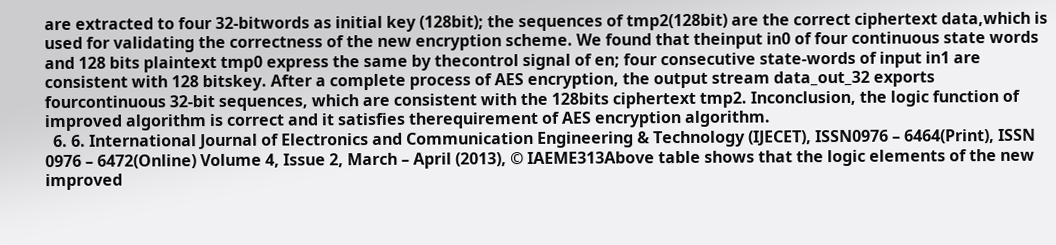are extracted to four 32-bitwords as initial key (128bit); the sequences of tmp2(128bit) are the correct ciphertext data,which is used for validating the correctness of the new encryption scheme. We found that theinput in0 of four continuous state words and 128 bits plaintext tmp0 express the same by thecontrol signal of en; four consecutive state-words of input in1 are consistent with 128 bitskey. After a complete process of AES encryption, the output stream data_out_32 exports fourcontinuous 32-bit sequences, which are consistent with the 128bits ciphertext tmp2. Inconclusion, the logic function of improved algorithm is correct and it satisfies therequirement of AES encryption algorithm.
  6. 6. International Journal of Electronics and Communication Engineering & Technology (IJECET), ISSN0976 – 6464(Print), ISSN 0976 – 6472(Online) Volume 4, Issue 2, March – April (2013), © IAEME313Above table shows that the logic elements of the new improved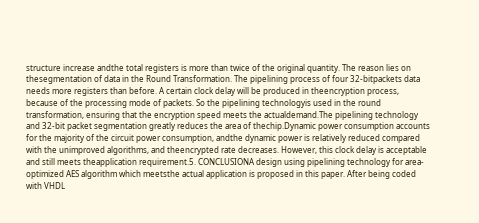structure increase andthe total registers is more than twice of the original quantity. The reason lies on thesegmentation of data in the Round Transformation. The pipelining process of four 32-bitpackets data needs more registers than before. A certain clock delay will be produced in theencryption process, because of the processing mode of packets. So the pipelining technologyis used in the round transformation, ensuring that the encryption speed meets the actualdemand.The pipelining technology and 32-bit packet segmentation greatly reduces the area of thechip.Dynamic power consumption accounts for the majority of the circuit power consumption, andthe dynamic power is relatively reduced compared with the unimproved algorithms, and theencrypted rate decreases. However, this clock delay is acceptable and still meets theapplication requirement.5. CONCLUSIONA design using pipelining technology for area-optimized AES algorithm which meetsthe actual application is proposed in this paper. After being coded with VHDL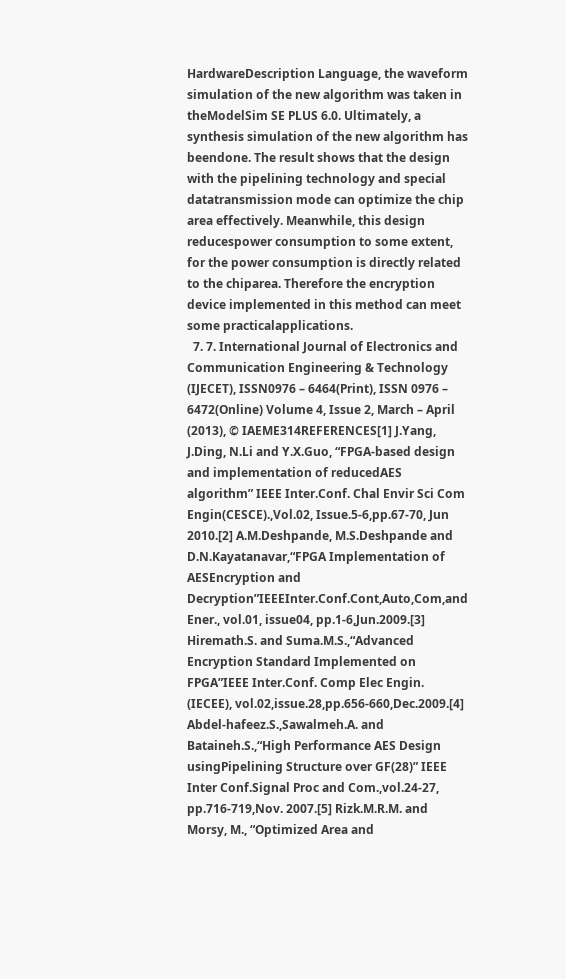HardwareDescription Language, the waveform simulation of the new algorithm was taken in theModelSim SE PLUS 6.0. Ultimately, a synthesis simulation of the new algorithm has beendone. The result shows that the design with the pipelining technology and special datatransmission mode can optimize the chip area effectively. Meanwhile, this design reducespower consumption to some extent, for the power consumption is directly related to the chiparea. Therefore the encryption device implemented in this method can meet some practicalapplications.
  7. 7. International Journal of Electronics and Communication Engineering & Technology (IJECET), ISSN0976 – 6464(Print), ISSN 0976 – 6472(Online) Volume 4, Issue 2, March – April (2013), © IAEME314REFERENCES[1] J.Yang, J.Ding, N.Li and Y.X.Guo, “FPGA-based design and implementation of reducedAES algorithm” IEEE Inter.Conf. Chal Envir Sci Com Engin(CESCE).,Vol.02, Issue.5-6,pp.67-70, Jun 2010.[2] A.M.Deshpande, M.S.Deshpande and D.N.Kayatanavar,“FPGA Implementation of AESEncryption and Decryption”IEEEInter.Conf.Cont,Auto,Com,and Ener., vol.01, issue04, pp.1-6,Jun.2009.[3] Hiremath.S. and Suma.M.S.,“Advanced Encryption Standard Implemented on FPGA”IEEE Inter.Conf. Comp Elec Engin. (IECEE), vol.02,issue.28,pp.656-660,Dec.2009.[4] Abdel-hafeez.S.,Sawalmeh.A. and Bataineh.S.,“High Performance AES Design usingPipelining Structure over GF(28)” IEEE Inter Conf.Signal Proc and Com.,vol.24-27, pp.716-719,Nov. 2007.[5] Rizk.M.R.M. and Morsy, M., “Optimized Area and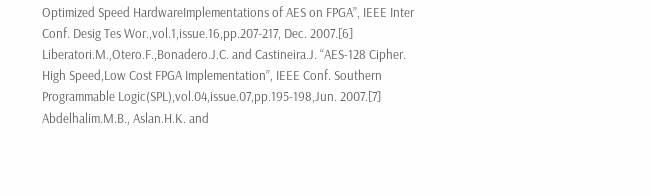Optimized Speed HardwareImplementations of AES on FPGA”, IEEE Inter Conf. Desig Tes Wor.,vol.1,issue.16,pp.207-217, Dec. 2007.[6] Liberatori.M.,Otero.F.,Bonadero.J.C. and Castineira.J. “AES-128 Cipher. High Speed,Low Cost FPGA Implementation”, IEEE Conf. Southern Programmable Logic(SPL),vol.04,issue.07,pp.195-198,Jun. 2007.[7] Abdelhalim.M.B., Aslan.H.K. and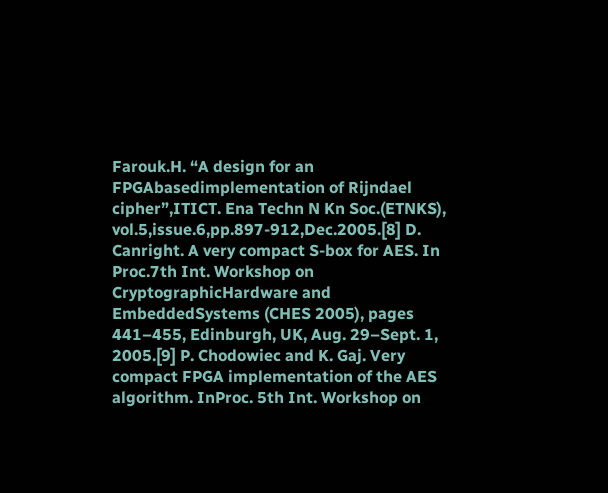Farouk.H. “A design for an FPGAbasedimplementation of Rijndael cipher”,ITICT. Ena Techn N Kn Soc.(ETNKS), vol.5,issue.6,pp.897-912,Dec.2005.[8] D. Canright. A very compact S-box for AES. In Proc.7th Int. Workshop on CryptographicHardware and EmbeddedSystems (CHES 2005), pages 441–455, Edinburgh, UK, Aug. 29–Sept. 1, 2005.[9] P. Chodowiec and K. Gaj. Very compact FPGA implementation of the AES algorithm. InProc. 5th Int. Workshop on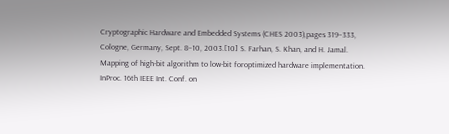Cryptographic Hardware and Embedded Systems (CHES 2003),pages 319–333, Cologne, Germany, Sept. 8–10, 2003.[10] S. Farhan, S. Khan, and H. Jamal. Mapping of high-bit algorithm to low-bit foroptimized hardware implementation. InProc. 16th IEEE Int. Conf. on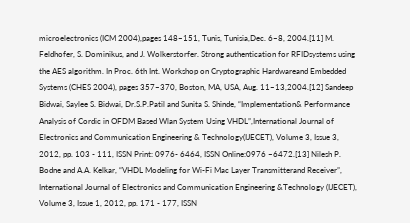microelectronics (ICM 2004),pages 148–151, Tunis, Tunisia,Dec. 6–8, 2004.[11] M. Feldhofer, S. Dominikus, and J. Wolkerstorfer. Strong authentication for RFIDsystems using the AES algorithm. In Proc. 6th Int. Workshop on Cryptographic Hardwareand Embedded Systems (CHES 2004), pages 357–370, Boston, MA, USA, Aug. 11–13,2004.[12] Sandeep Bidwai, Saylee S. Bidwai, Dr.S.P.Patil and Sunita S. Shinde, “Implementation& Performance Analysis of Cordic in OFDM Based Wlan System Using VHDL”,International Journal of Electronics and Communication Engineering & Technology(IJECET), Volume 3, Issue 3, 2012, pp. 103 - 111, ISSN Print: 0976- 6464, ISSN Online:0976 –6472.[13] Nilesh P. Bodne and A.A. Kelkar, “VHDL Modeling for Wi-Fi Mac Layer Transmitterand Receiver”, International Journal of Electronics and Communication Engineering &Technology (IJECET), Volume 3, Issue 1, 2012, pp. 171 - 177, ISSN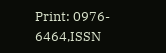Print: 0976- 6464,ISSN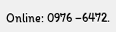Online: 0976 –6472.